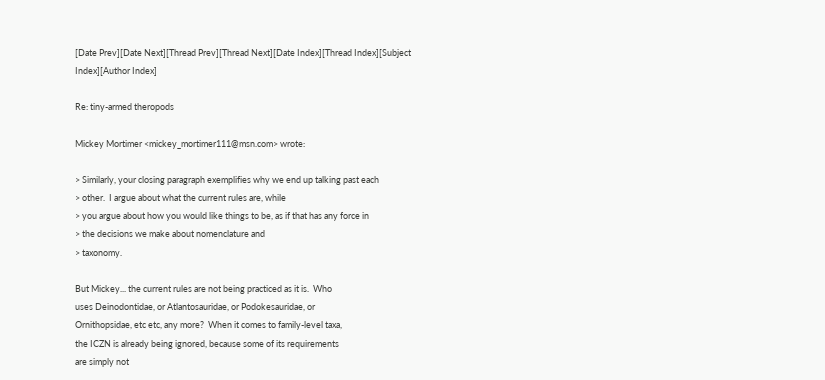[Date Prev][Date Next][Thread Prev][Thread Next][Date Index][Thread Index][Subject Index][Author Index]

Re: tiny-armed theropods

Mickey Mortimer <mickey_mortimer111@msn.com> wrote:

> Similarly, your closing paragraph exemplifies why we end up talking past each
> other.  I argue about what the current rules are, while
> you argue about how you would like things to be, as if that has any force in
> the decisions we make about nomenclature and
> taxonomy.

But Mickey... the current rules are not being practiced as it is.  Who
uses Deinodontidae, or Atlantosauridae, or Podokesauridae, or
Ornithopsidae, etc etc, any more?  When it comes to family-level taxa,
the ICZN is already being ignored, because some of its requirements
are simply not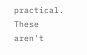practical.  These aren't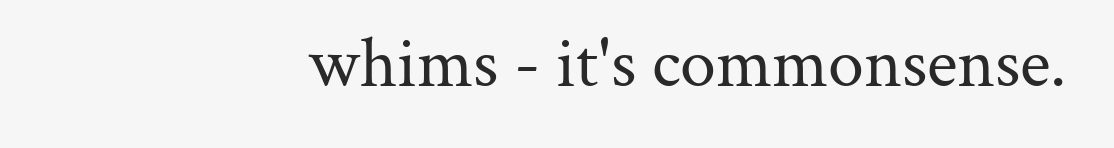whims - it's commonsense.